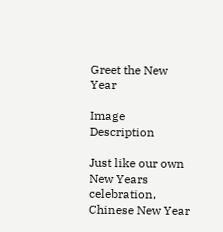Greet the New Year

Image Description

Just like our own New Years celebration, Chinese New Year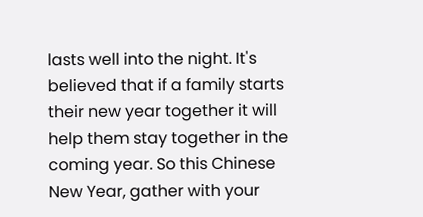lasts well into the night. It's believed that if a family starts their new year together it will help them stay together in the coming year. So this Chinese New Year, gather with your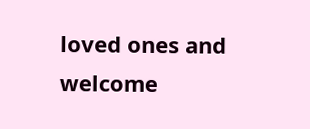loved ones and welcome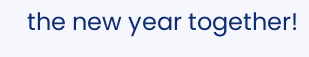the new year together!